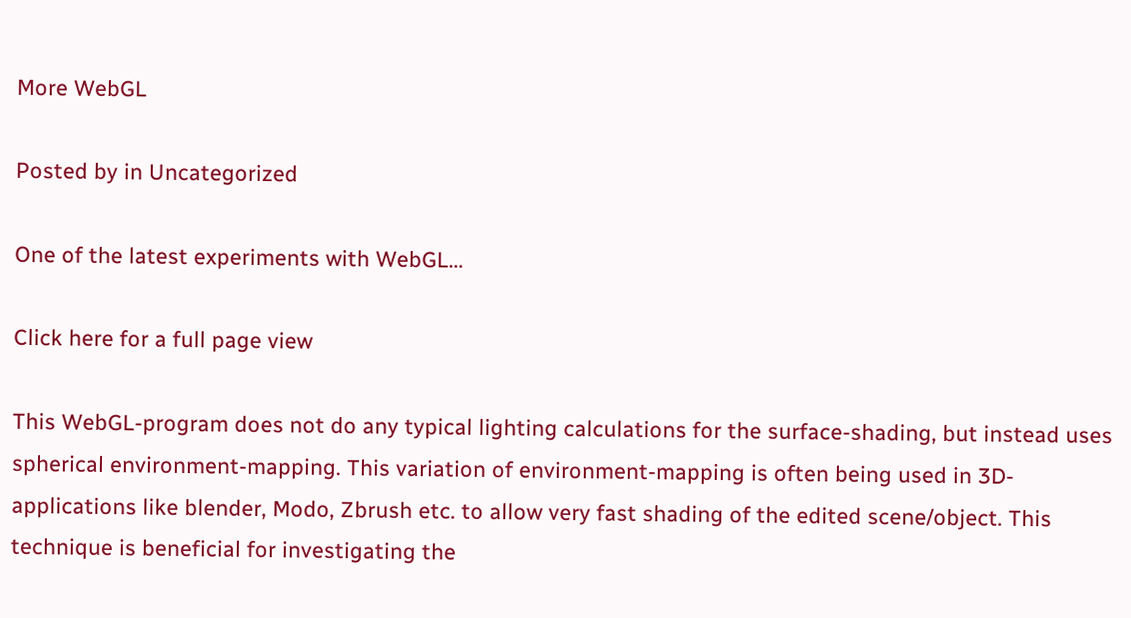More WebGL

Posted by in Uncategorized

One of the latest experiments with WebGL…

Click here for a full page view

This WebGL-program does not do any typical lighting calculations for the surface-shading, but instead uses spherical environment-mapping. This variation of environment-mapping is often being used in 3D-applications like blender, Modo, Zbrush etc. to allow very fast shading of the edited scene/object. This technique is beneficial for investigating the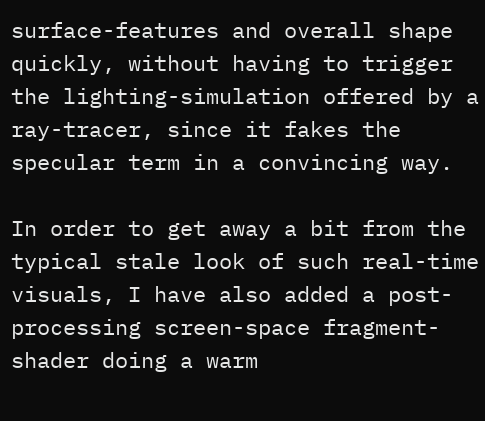surface-features and overall shape quickly, without having to trigger the lighting-simulation offered by a ray-tracer, since it fakes the specular term in a convincing way.

In order to get away a bit from the typical stale look of such real-time visuals, I have also added a post-processing screen-space fragment-shader doing a warm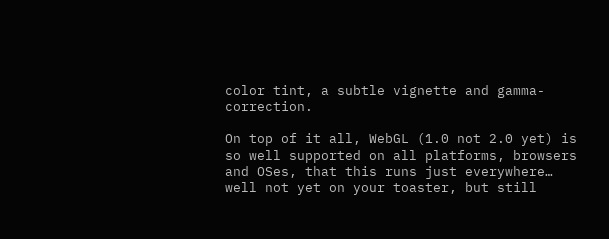color tint, a subtle vignette and gamma-correction.

On top of it all, WebGL (1.0 not 2.0 yet) is so well supported on all platforms, browsers and OSes, that this runs just everywhere… well not yet on your toaster, but still